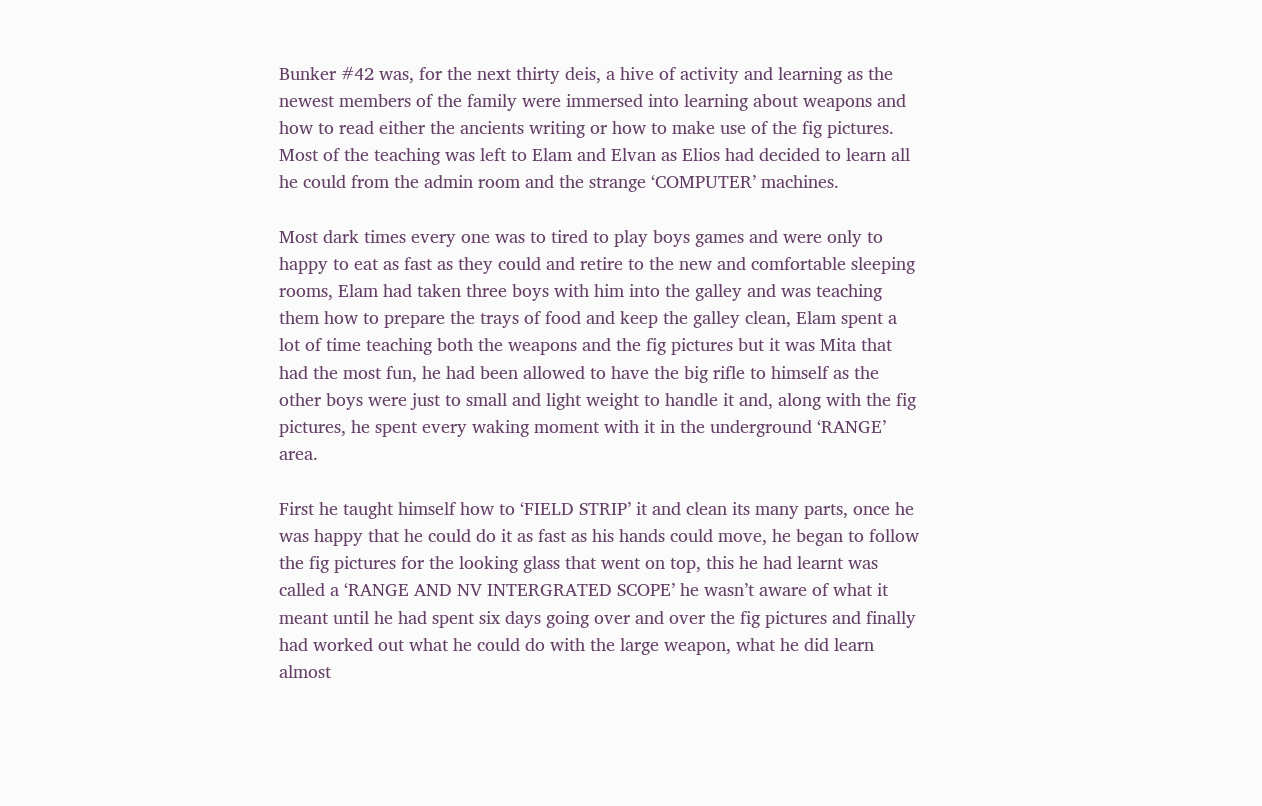Bunker #42 was, for the next thirty deis, a hive of activity and learning as the newest members of the family were immersed into learning about weapons and how to read either the ancients writing or how to make use of the fig pictures. Most of the teaching was left to Elam and Elvan as Elios had decided to learn all he could from the admin room and the strange ‘COMPUTER’ machines.

Most dark times every one was to tired to play boys games and were only to happy to eat as fast as they could and retire to the new and comfortable sleeping rooms, Elam had taken three boys with him into the galley and was teaching them how to prepare the trays of food and keep the galley clean, Elam spent a lot of time teaching both the weapons and the fig pictures but it was Mita that had the most fun, he had been allowed to have the big rifle to himself as the other boys were just to small and light weight to handle it and, along with the fig pictures, he spent every waking moment with it in the underground ‘RANGE’ area.

First he taught himself how to ‘FIELD STRIP’ it and clean its many parts, once he was happy that he could do it as fast as his hands could move, he began to follow the fig pictures for the looking glass that went on top, this he had learnt was called a ‘RANGE AND NV INTERGRATED SCOPE’ he wasn’t aware of what it meant until he had spent six days going over and over the fig pictures and finally had worked out what he could do with the large weapon, what he did learn almost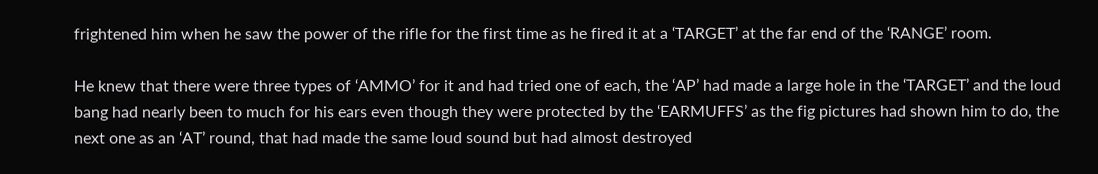frightened him when he saw the power of the rifle for the first time as he fired it at a ‘TARGET’ at the far end of the ‘RANGE’ room.

He knew that there were three types of ‘AMMO’ for it and had tried one of each, the ‘AP’ had made a large hole in the ‘TARGET’ and the loud bang had nearly been to much for his ears even though they were protected by the ‘EARMUFFS’ as the fig pictures had shown him to do, the next one as an ‘AT’ round, that had made the same loud sound but had almost destroyed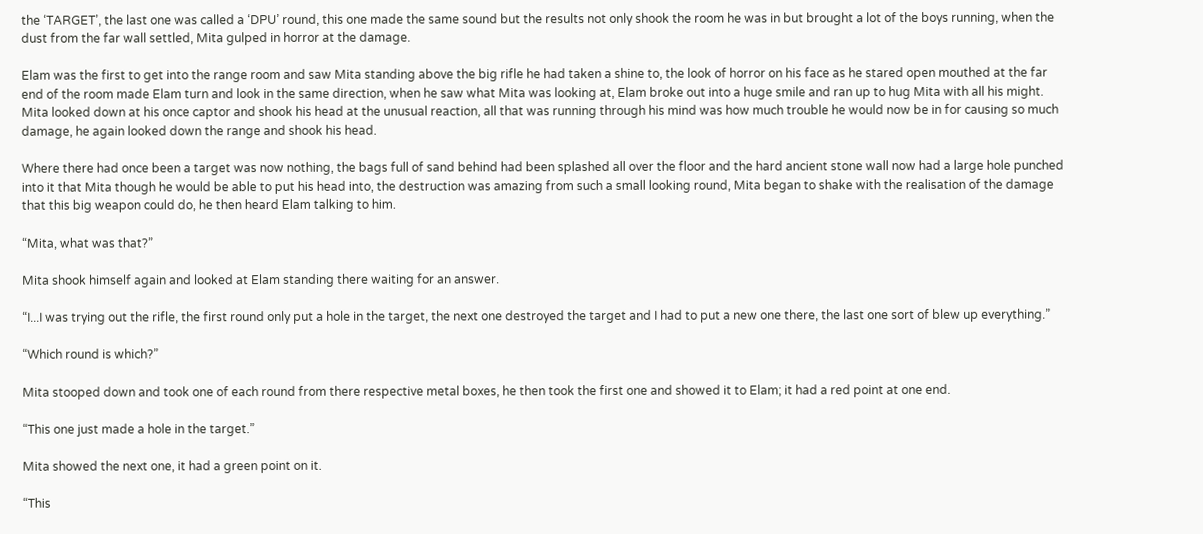the ‘TARGET’, the last one was called a ‘DPU’ round, this one made the same sound but the results not only shook the room he was in but brought a lot of the boys running, when the dust from the far wall settled, Mita gulped in horror at the damage.

Elam was the first to get into the range room and saw Mita standing above the big rifle he had taken a shine to, the look of horror on his face as he stared open mouthed at the far end of the room made Elam turn and look in the same direction, when he saw what Mita was looking at, Elam broke out into a huge smile and ran up to hug Mita with all his might. Mita looked down at his once captor and shook his head at the unusual reaction, all that was running through his mind was how much trouble he would now be in for causing so much damage, he again looked down the range and shook his head.

Where there had once been a target was now nothing, the bags full of sand behind had been splashed all over the floor and the hard ancient stone wall now had a large hole punched into it that Mita though he would be able to put his head into, the destruction was amazing from such a small looking round, Mita began to shake with the realisation of the damage that this big weapon could do, he then heard Elam talking to him.

“Mita, what was that?”

Mita shook himself again and looked at Elam standing there waiting for an answer.

“I...I was trying out the rifle, the first round only put a hole in the target, the next one destroyed the target and I had to put a new one there, the last one sort of blew up everything.”

“Which round is which?”

Mita stooped down and took one of each round from there respective metal boxes, he then took the first one and showed it to Elam; it had a red point at one end.

“This one just made a hole in the target.”

Mita showed the next one, it had a green point on it.

“This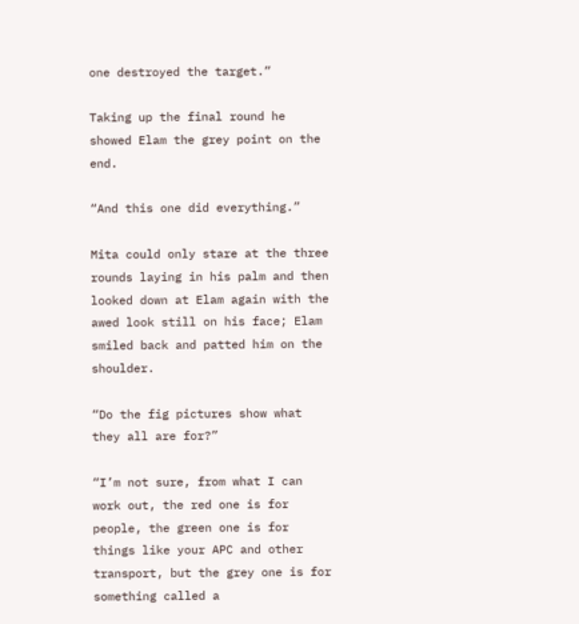one destroyed the target.”

Taking up the final round he showed Elam the grey point on the end.

“And this one did everything.”

Mita could only stare at the three rounds laying in his palm and then looked down at Elam again with the awed look still on his face; Elam smiled back and patted him on the shoulder.

“Do the fig pictures show what they all are for?”

“I’m not sure, from what I can work out, the red one is for people, the green one is for things like your APC and other transport, but the grey one is for something called a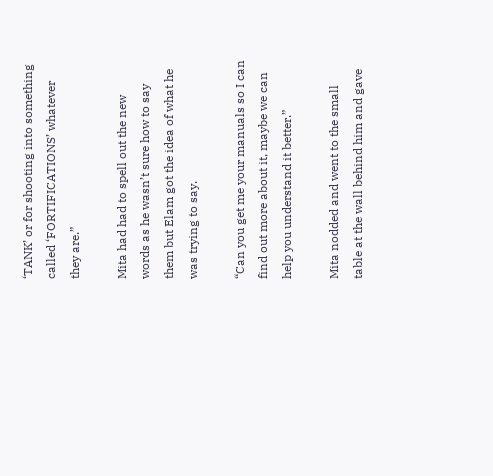‘TANK’ or for shooting into something called ‘FORTIFICATIONS’ whatever they are.”

Mita had had to spell out the new words as he wasn’t sure how to say them but Elam got the idea of what he was trying to say.

“Can you get me your manuals so I can find out more about it, maybe we can help you understand it better.”

Mita nodded and went to the small table at the wall behind him and gave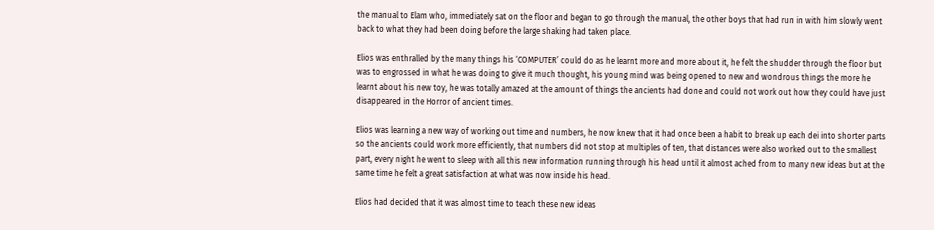the manual to Elam who, immediately sat on the floor and began to go through the manual, the other boys that had run in with him slowly went back to what they had been doing before the large shaking had taken place.

Elios was enthralled by the many things his ‘COMPUTER’ could do as he learnt more and more about it, he felt the shudder through the floor but was to engrossed in what he was doing to give it much thought, his young mind was being opened to new and wondrous things the more he learnt about his new toy, he was totally amazed at the amount of things the ancients had done and could not work out how they could have just disappeared in the Horror of ancient times.

Elios was learning a new way of working out time and numbers, he now knew that it had once been a habit to break up each dei into shorter parts so the ancients could work more efficiently, that numbers did not stop at multiples of ten, that distances were also worked out to the smallest part, every night he went to sleep with all this new information running through his head until it almost ached from to many new ideas but at the same time he felt a great satisfaction at what was now inside his head.

Elios had decided that it was almost time to teach these new ideas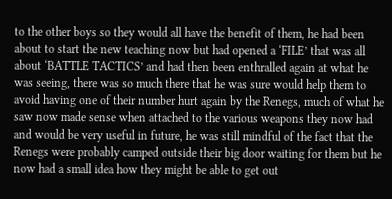to the other boys so they would all have the benefit of them, he had been about to start the new teaching now but had opened a ‘FILE’ that was all about ‘BATTLE TACTICS’ and had then been enthralled again at what he was seeing, there was so much there that he was sure would help them to avoid having one of their number hurt again by the Renegs, much of what he saw now made sense when attached to the various weapons they now had and would be very useful in future, he was still mindful of the fact that the Renegs were probably camped outside their big door waiting for them but he now had a small idea how they might be able to get out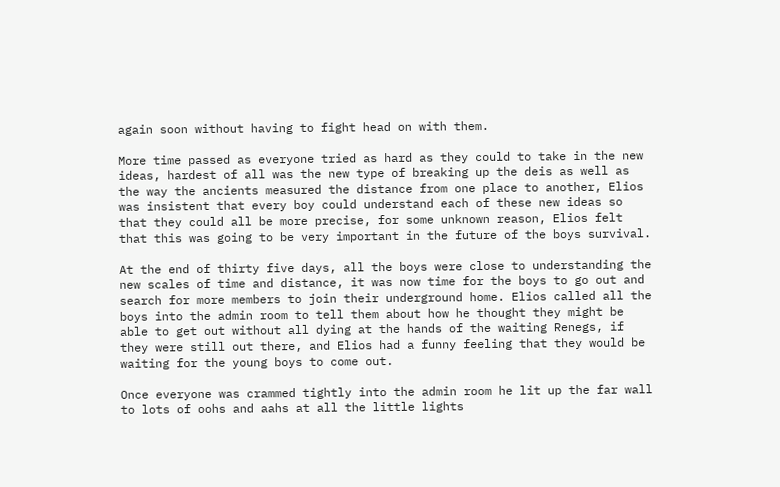again soon without having to fight head on with them.

More time passed as everyone tried as hard as they could to take in the new ideas, hardest of all was the new type of breaking up the deis as well as the way the ancients measured the distance from one place to another, Elios was insistent that every boy could understand each of these new ideas so that they could all be more precise, for some unknown reason, Elios felt that this was going to be very important in the future of the boys survival.

At the end of thirty five days, all the boys were close to understanding the new scales of time and distance, it was now time for the boys to go out and search for more members to join their underground home. Elios called all the boys into the admin room to tell them about how he thought they might be able to get out without all dying at the hands of the waiting Renegs, if they were still out there, and Elios had a funny feeling that they would be waiting for the young boys to come out.

Once everyone was crammed tightly into the admin room he lit up the far wall to lots of oohs and aahs at all the little lights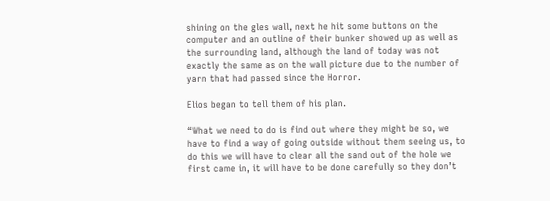shining on the gles wall, next he hit some buttons on the computer and an outline of their bunker showed up as well as the surrounding land, although the land of today was not exactly the same as on the wall picture due to the number of yarn that had passed since the Horror.

Elios began to tell them of his plan.

“What we need to do is find out where they might be so, we have to find a way of going outside without them seeing us, to do this we will have to clear all the sand out of the hole we first came in, it will have to be done carefully so they don’t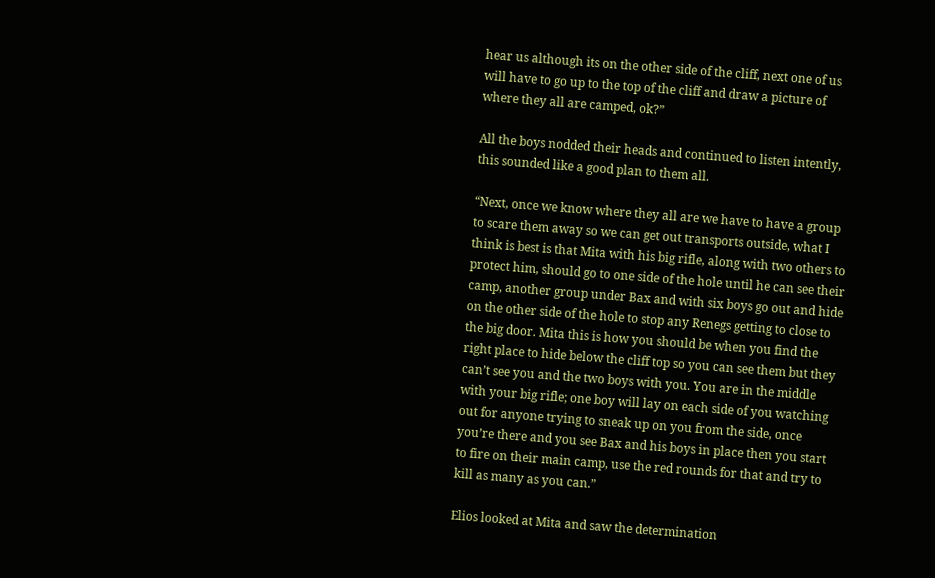hear us although its on the other side of the cliff, next one of us will have to go up to the top of the cliff and draw a picture of where they all are camped, ok?”

All the boys nodded their heads and continued to listen intently, this sounded like a good plan to them all.

“Next, once we know where they all are we have to have a group to scare them away so we can get out transports outside, what I think is best is that Mita with his big rifle, along with two others to protect him, should go to one side of the hole until he can see their camp, another group under Bax and with six boys go out and hide on the other side of the hole to stop any Renegs getting to close to the big door. Mita this is how you should be when you find the right place to hide below the cliff top so you can see them but they can’t see you and the two boys with you. You are in the middle with your big rifle; one boy will lay on each side of you watching out for anyone trying to sneak up on you from the side, once you’re there and you see Bax and his boys in place then you start to fire on their main camp, use the red rounds for that and try to kill as many as you can.”

Elios looked at Mita and saw the determination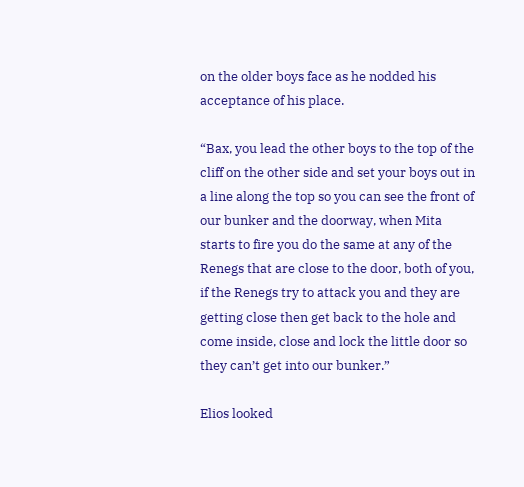on the older boys face as he nodded his acceptance of his place.

“Bax, you lead the other boys to the top of the cliff on the other side and set your boys out in a line along the top so you can see the front of our bunker and the doorway, when Mita starts to fire you do the same at any of the Renegs that are close to the door, both of you, if the Renegs try to attack you and they are getting close then get back to the hole and come inside, close and lock the little door so they can’t get into our bunker.”

Elios looked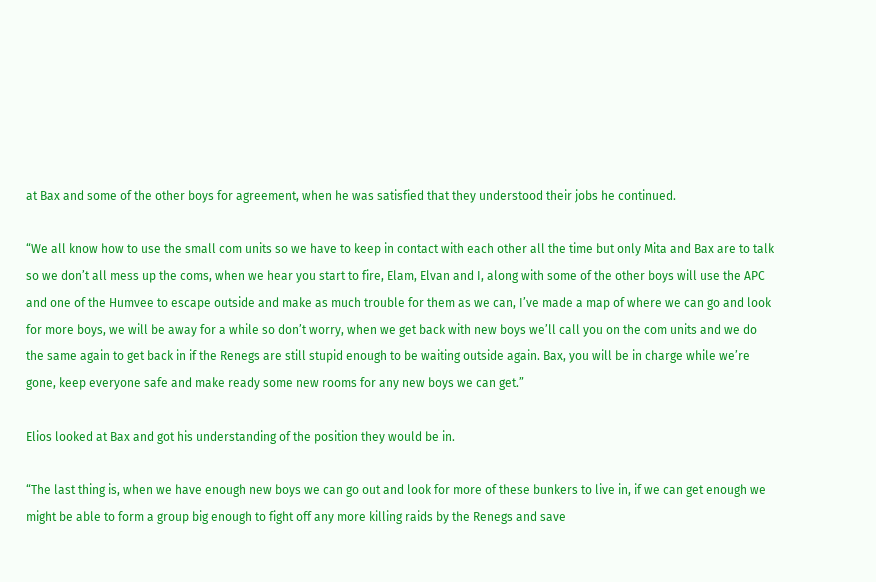at Bax and some of the other boys for agreement, when he was satisfied that they understood their jobs he continued.

“We all know how to use the small com units so we have to keep in contact with each other all the time but only Mita and Bax are to talk so we don’t all mess up the coms, when we hear you start to fire, Elam, Elvan and I, along with some of the other boys will use the APC and one of the Humvee to escape outside and make as much trouble for them as we can, I’ve made a map of where we can go and look for more boys, we will be away for a while so don’t worry, when we get back with new boys we’ll call you on the com units and we do the same again to get back in if the Renegs are still stupid enough to be waiting outside again. Bax, you will be in charge while we’re gone, keep everyone safe and make ready some new rooms for any new boys we can get.”

Elios looked at Bax and got his understanding of the position they would be in.

“The last thing is, when we have enough new boys we can go out and look for more of these bunkers to live in, if we can get enough we might be able to form a group big enough to fight off any more killing raids by the Renegs and save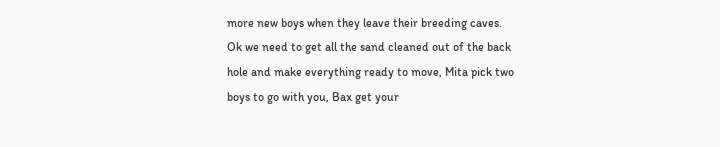more new boys when they leave their breeding caves. Ok we need to get all the sand cleaned out of the back hole and make everything ready to move, Mita pick two boys to go with you, Bax get your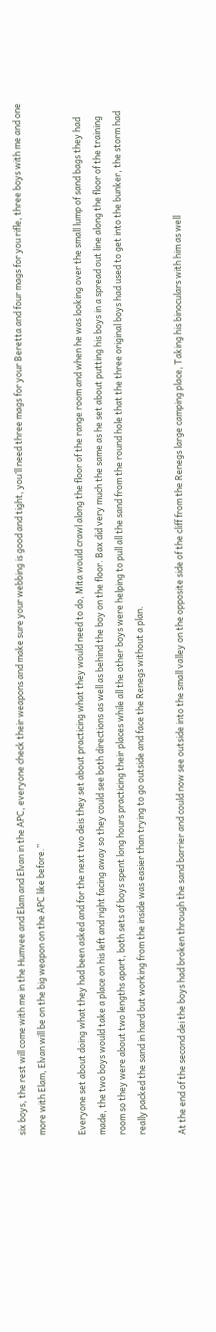six boys, the rest will come with me in the Humvee and Elam and Elvan in the APC, everyone check their weapons and make sure your webbing is good and tight, you’ll need three mags for your Beretta and four mags for you rifle, three boys with me and one more with Elam, Elvan will be on the big weapon on the APC like before.”

Everyone set about doing what they had been asked and for the next two deis they set about practicing what they would need to do, Mita would crawl along the floor of the range room and when he was looking over the small lump of sand bags they had made, the two boys would take a place on his left and right facing away so they could see both directions as well as behind the boy on the floor. Bax did very much the same as he set about putting his boys in a spread out line along the floor of the training room so they were about two lengths apart, both sets of boys spent long hours practicing their places while all the other boys were helping to pull all the sand from the round hole that the three original boys had used to get into the bunker, the storm had really packed the sand in hard but working from the inside was easier than trying to go outside and face the Renegs without a plan.

At the end of the second dei the boys had broken through the sand barrier and could now see outside into the small valley on the opposite side of the cliff from the Renegs large camping place, Taking his binoculars with him as well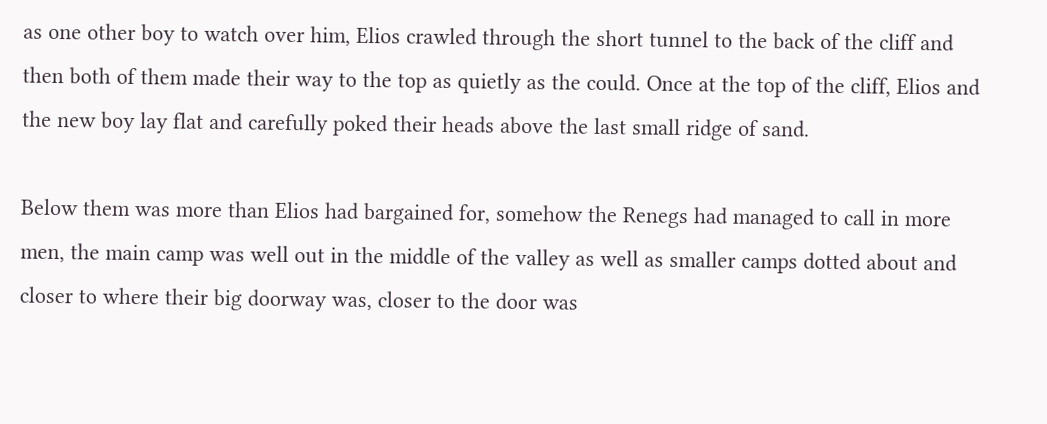as one other boy to watch over him, Elios crawled through the short tunnel to the back of the cliff and then both of them made their way to the top as quietly as the could. Once at the top of the cliff, Elios and the new boy lay flat and carefully poked their heads above the last small ridge of sand.

Below them was more than Elios had bargained for, somehow the Renegs had managed to call in more men, the main camp was well out in the middle of the valley as well as smaller camps dotted about and closer to where their big doorway was, closer to the door was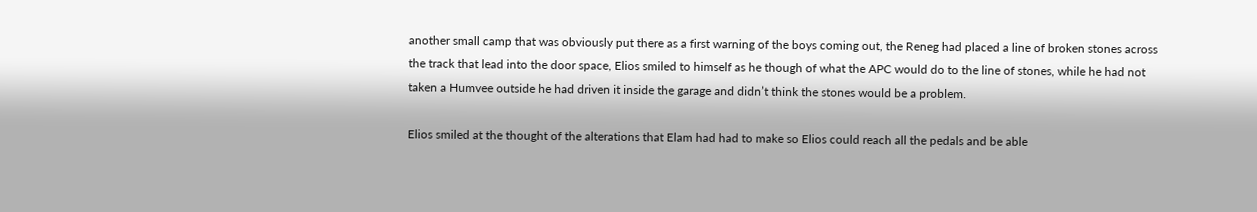another small camp that was obviously put there as a first warning of the boys coming out, the Reneg had placed a line of broken stones across the track that lead into the door space, Elios smiled to himself as he though of what the APC would do to the line of stones, while he had not taken a Humvee outside he had driven it inside the garage and didn’t think the stones would be a problem.

Elios smiled at the thought of the alterations that Elam had had to make so Elios could reach all the pedals and be able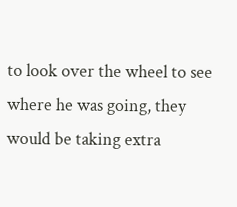to look over the wheel to see where he was going, they would be taking extra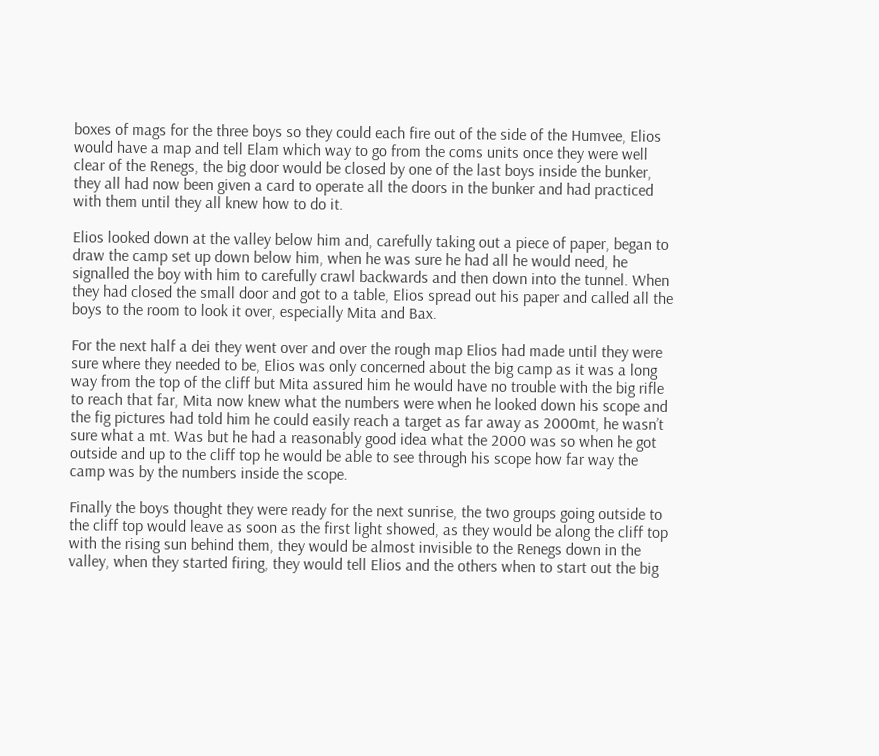boxes of mags for the three boys so they could each fire out of the side of the Humvee, Elios would have a map and tell Elam which way to go from the coms units once they were well clear of the Renegs, the big door would be closed by one of the last boys inside the bunker, they all had now been given a card to operate all the doors in the bunker and had practiced with them until they all knew how to do it.

Elios looked down at the valley below him and, carefully taking out a piece of paper, began to draw the camp set up down below him, when he was sure he had all he would need, he signalled the boy with him to carefully crawl backwards and then down into the tunnel. When they had closed the small door and got to a table, Elios spread out his paper and called all the boys to the room to look it over, especially Mita and Bax.

For the next half a dei they went over and over the rough map Elios had made until they were sure where they needed to be, Elios was only concerned about the big camp as it was a long way from the top of the cliff but Mita assured him he would have no trouble with the big rifle to reach that far, Mita now knew what the numbers were when he looked down his scope and the fig pictures had told him he could easily reach a target as far away as 2000mt, he wasn’t sure what a mt. Was but he had a reasonably good idea what the 2000 was so when he got outside and up to the cliff top he would be able to see through his scope how far way the camp was by the numbers inside the scope.

Finally the boys thought they were ready for the next sunrise, the two groups going outside to the cliff top would leave as soon as the first light showed, as they would be along the cliff top with the rising sun behind them, they would be almost invisible to the Renegs down in the valley, when they started firing, they would tell Elios and the others when to start out the big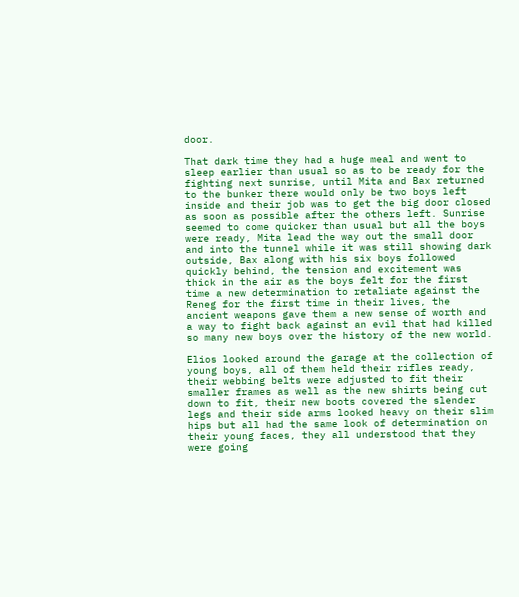door.

That dark time they had a huge meal and went to sleep earlier than usual so as to be ready for the fighting next sunrise, until Mita and Bax returned to the bunker there would only be two boys left inside and their job was to get the big door closed as soon as possible after the others left. Sunrise seemed to come quicker than usual but all the boys were ready, Mita lead the way out the small door and into the tunnel while it was still showing dark outside, Bax along with his six boys followed quickly behind, the tension and excitement was thick in the air as the boys felt for the first time a new determination to retaliate against the Reneg for the first time in their lives, the ancient weapons gave them a new sense of worth and a way to fight back against an evil that had killed so many new boys over the history of the new world.

Elios looked around the garage at the collection of young boys, all of them held their rifles ready, their webbing belts were adjusted to fit their smaller frames as well as the new shirts being cut down to fit, their new boots covered the slender legs and their side arms looked heavy on their slim hips but all had the same look of determination on their young faces, they all understood that they were going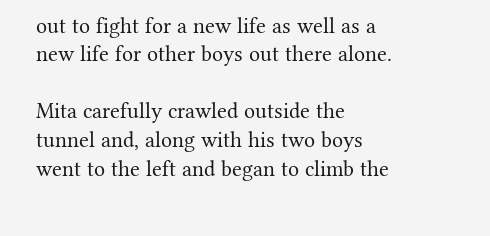out to fight for a new life as well as a new life for other boys out there alone.

Mita carefully crawled outside the tunnel and, along with his two boys went to the left and began to climb the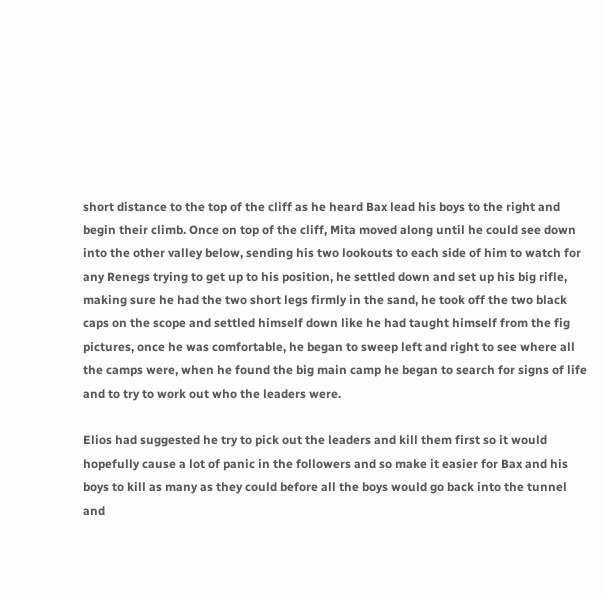short distance to the top of the cliff as he heard Bax lead his boys to the right and begin their climb. Once on top of the cliff, Mita moved along until he could see down into the other valley below, sending his two lookouts to each side of him to watch for any Renegs trying to get up to his position, he settled down and set up his big rifle, making sure he had the two short legs firmly in the sand, he took off the two black caps on the scope and settled himself down like he had taught himself from the fig pictures, once he was comfortable, he began to sweep left and right to see where all the camps were, when he found the big main camp he began to search for signs of life and to try to work out who the leaders were.

Elios had suggested he try to pick out the leaders and kill them first so it would hopefully cause a lot of panic in the followers and so make it easier for Bax and his boys to kill as many as they could before all the boys would go back into the tunnel and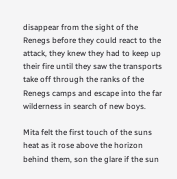disappear from the sight of the Renegs before they could react to the attack, they knew they had to keep up their fire until they saw the transports take off through the ranks of the Renegs camps and escape into the far wilderness in search of new boys.

Mita felt the first touch of the suns heat as it rose above the horizon behind them, son the glare if the sun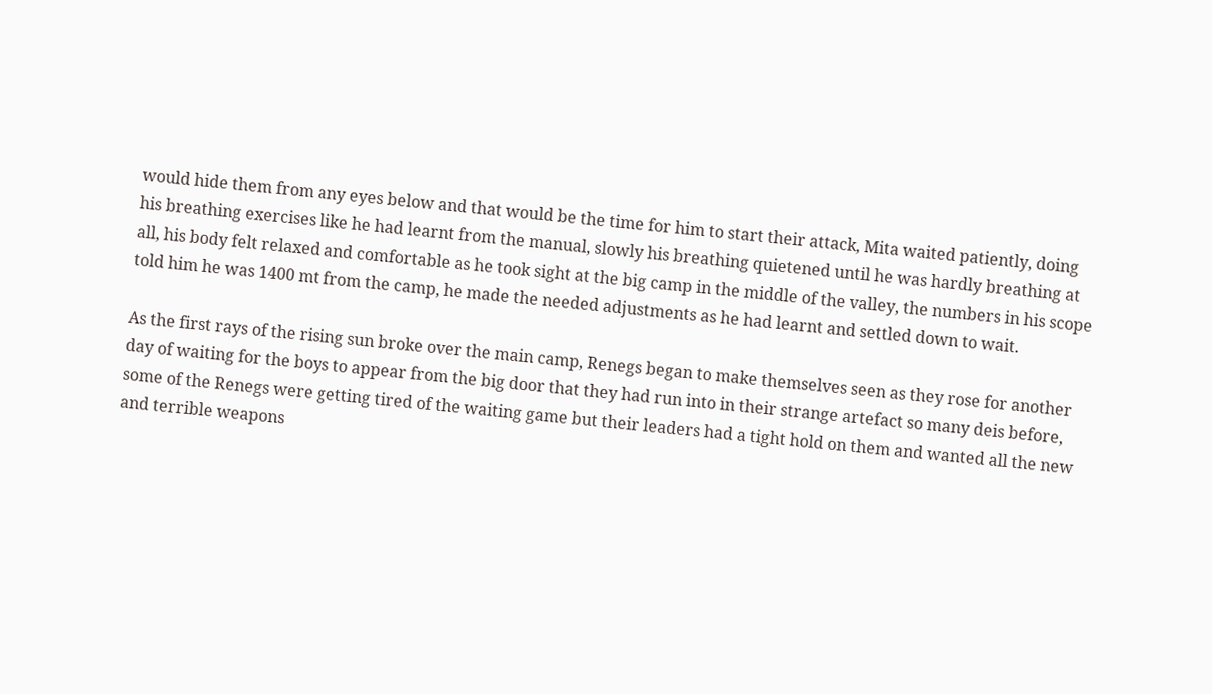would hide them from any eyes below and that would be the time for him to start their attack, Mita waited patiently, doing his breathing exercises like he had learnt from the manual, slowly his breathing quietened until he was hardly breathing at all, his body felt relaxed and comfortable as he took sight at the big camp in the middle of the valley, the numbers in his scope told him he was 1400 mt from the camp, he made the needed adjustments as he had learnt and settled down to wait.

As the first rays of the rising sun broke over the main camp, Renegs began to make themselves seen as they rose for another day of waiting for the boys to appear from the big door that they had run into in their strange artefact so many deis before, some of the Renegs were getting tired of the waiting game but their leaders had a tight hold on them and wanted all the new and terrible weapons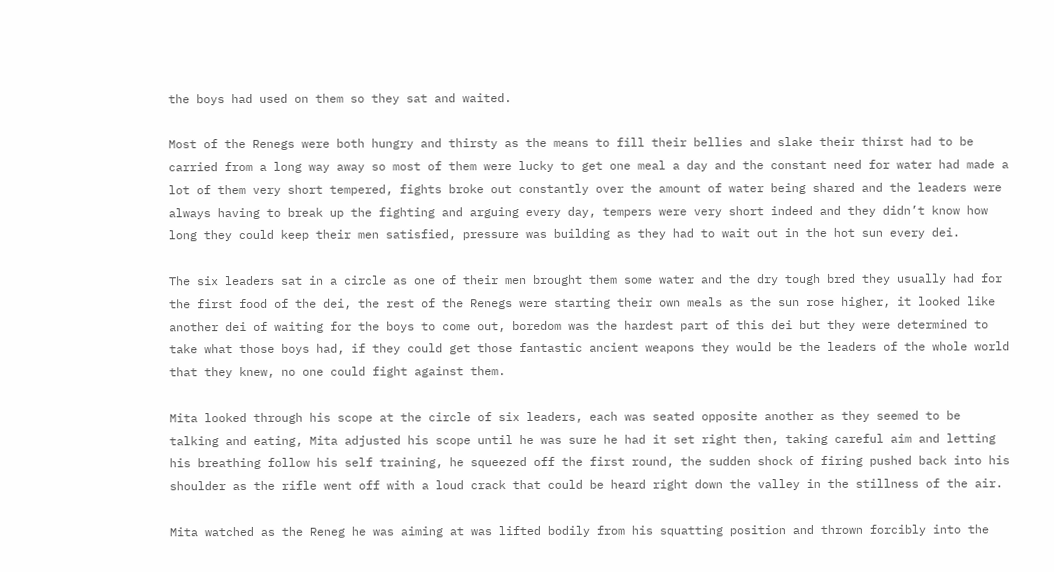the boys had used on them so they sat and waited.

Most of the Renegs were both hungry and thirsty as the means to fill their bellies and slake their thirst had to be carried from a long way away so most of them were lucky to get one meal a day and the constant need for water had made a lot of them very short tempered, fights broke out constantly over the amount of water being shared and the leaders were always having to break up the fighting and arguing every day, tempers were very short indeed and they didn’t know how long they could keep their men satisfied, pressure was building as they had to wait out in the hot sun every dei.

The six leaders sat in a circle as one of their men brought them some water and the dry tough bred they usually had for the first food of the dei, the rest of the Renegs were starting their own meals as the sun rose higher, it looked like another dei of waiting for the boys to come out, boredom was the hardest part of this dei but they were determined to take what those boys had, if they could get those fantastic ancient weapons they would be the leaders of the whole world that they knew, no one could fight against them.

Mita looked through his scope at the circle of six leaders, each was seated opposite another as they seemed to be talking and eating, Mita adjusted his scope until he was sure he had it set right then, taking careful aim and letting his breathing follow his self training, he squeezed off the first round, the sudden shock of firing pushed back into his shoulder as the rifle went off with a loud crack that could be heard right down the valley in the stillness of the air.

Mita watched as the Reneg he was aiming at was lifted bodily from his squatting position and thrown forcibly into the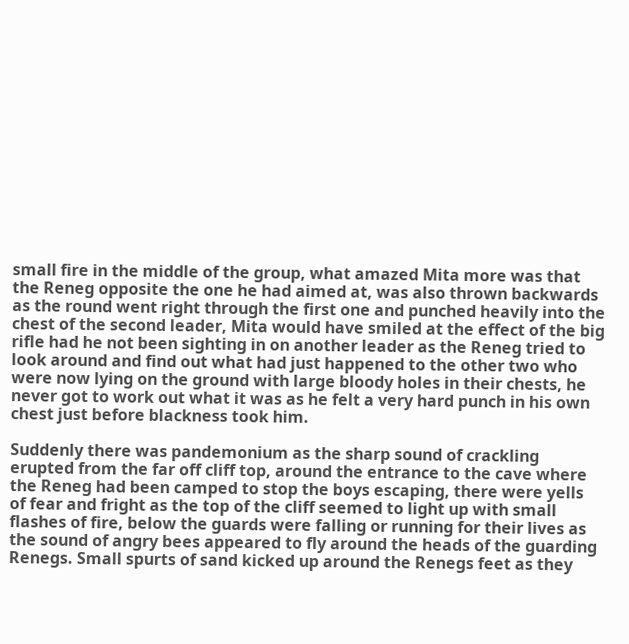small fire in the middle of the group, what amazed Mita more was that the Reneg opposite the one he had aimed at, was also thrown backwards as the round went right through the first one and punched heavily into the chest of the second leader, Mita would have smiled at the effect of the big rifle had he not been sighting in on another leader as the Reneg tried to look around and find out what had just happened to the other two who were now lying on the ground with large bloody holes in their chests, he never got to work out what it was as he felt a very hard punch in his own chest just before blackness took him.

Suddenly there was pandemonium as the sharp sound of crackling erupted from the far off cliff top, around the entrance to the cave where the Reneg had been camped to stop the boys escaping, there were yells of fear and fright as the top of the cliff seemed to light up with small flashes of fire, below the guards were falling or running for their lives as the sound of angry bees appeared to fly around the heads of the guarding Renegs. Small spurts of sand kicked up around the Renegs feet as they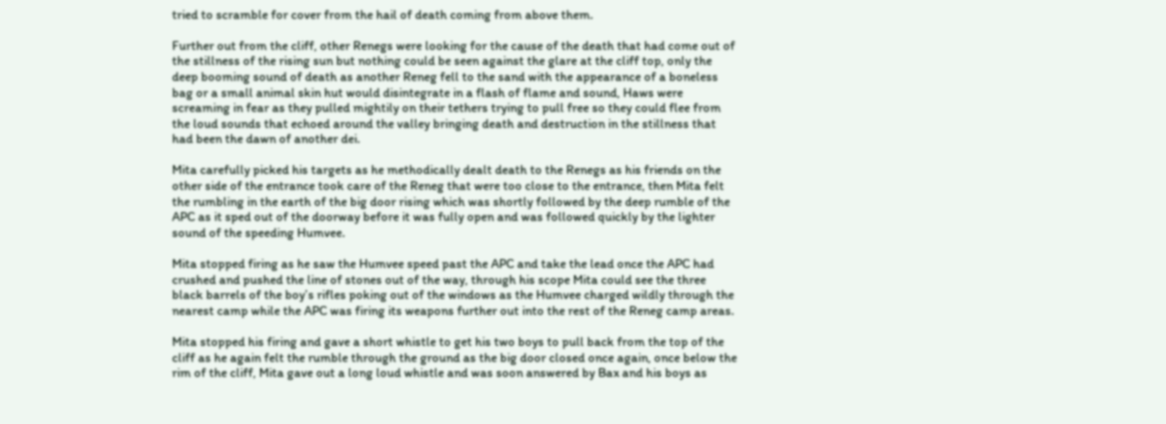tried to scramble for cover from the hail of death coming from above them.

Further out from the cliff, other Renegs were looking for the cause of the death that had come out of the stillness of the rising sun but nothing could be seen against the glare at the cliff top, only the deep booming sound of death as another Reneg fell to the sand with the appearance of a boneless bag or a small animal skin hut would disintegrate in a flash of flame and sound, Haws were screaming in fear as they pulled mightily on their tethers trying to pull free so they could flee from the loud sounds that echoed around the valley bringing death and destruction in the stillness that had been the dawn of another dei.

Mita carefully picked his targets as he methodically dealt death to the Renegs as his friends on the other side of the entrance took care of the Reneg that were too close to the entrance, then Mita felt the rumbling in the earth of the big door rising which was shortly followed by the deep rumble of the APC as it sped out of the doorway before it was fully open and was followed quickly by the lighter sound of the speeding Humvee.

Mita stopped firing as he saw the Humvee speed past the APC and take the lead once the APC had crushed and pushed the line of stones out of the way, through his scope Mita could see the three black barrels of the boy’s rifles poking out of the windows as the Humvee charged wildly through the nearest camp while the APC was firing its weapons further out into the rest of the Reneg camp areas.

Mita stopped his firing and gave a short whistle to get his two boys to pull back from the top of the cliff as he again felt the rumble through the ground as the big door closed once again, once below the rim of the cliff, Mita gave out a long loud whistle and was soon answered by Bax and his boys as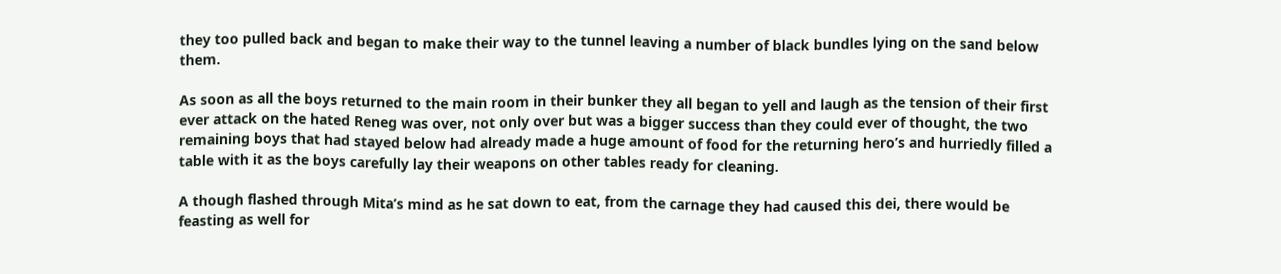they too pulled back and began to make their way to the tunnel leaving a number of black bundles lying on the sand below them.

As soon as all the boys returned to the main room in their bunker they all began to yell and laugh as the tension of their first ever attack on the hated Reneg was over, not only over but was a bigger success than they could ever of thought, the two remaining boys that had stayed below had already made a huge amount of food for the returning hero’s and hurriedly filled a table with it as the boys carefully lay their weapons on other tables ready for cleaning.

A though flashed through Mita’s mind as he sat down to eat, from the carnage they had caused this dei, there would be feasting as well for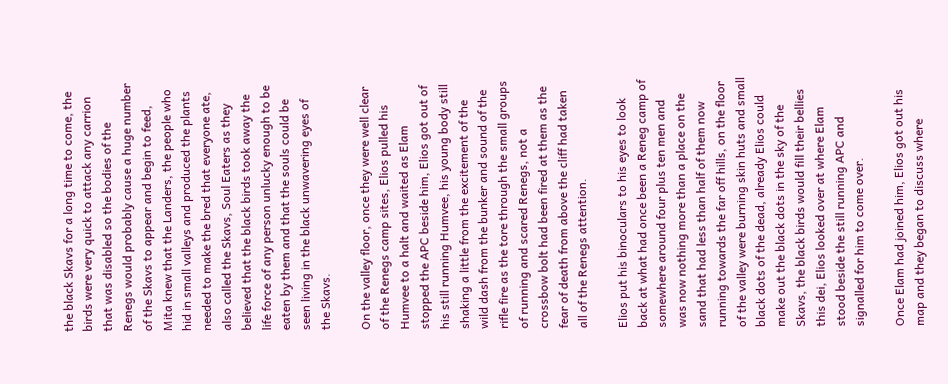the black Skavs for a long time to come, the birds were very quick to attack any carrion that was disabled so the bodies of the Renegs would probably cause a huge number of the Skavs to appear and begin to feed, Mita knew that the Landers, the people who hid in small valleys and produced the plants needed to make the bred that everyone ate, also called the Skavs, Soul Eaters as they believed that the black birds took away the life force of any person unlucky enough to be eaten by them and that the souls could be seen living in the black unwavering eyes of the Skavs.

On the valley floor, once they were well clear of the Renegs camp sites, Elios pulled his Humvee to a halt and waited as Elam stopped the APC beside him, Elios got out of his still running Humvee, his young body still shaking a little from the excitement of the wild dash from the bunker and sound of the rifle fire as the tore through the small groups of running and scared Renegs, not a crossbow bolt had been fired at them as the fear of death from above the cliff had taken all of the Renegs attention.

Elios put his binoculars to his eyes to look back at what had once been a Reneg camp of somewhere around four plus ten men and was now nothing more than a place on the sand that had less than half of them now running towards the far off hills, on the floor of the valley were burning skin huts and small black dots of the dead, already Elios could make out the black dots in the sky of the Skavs, the black birds would fill their bellies this dei, Elios looked over at where Elam stood beside the still running APC and signalled for him to come over.

Once Elam had joined him, Elios got out his map and they began to discuss where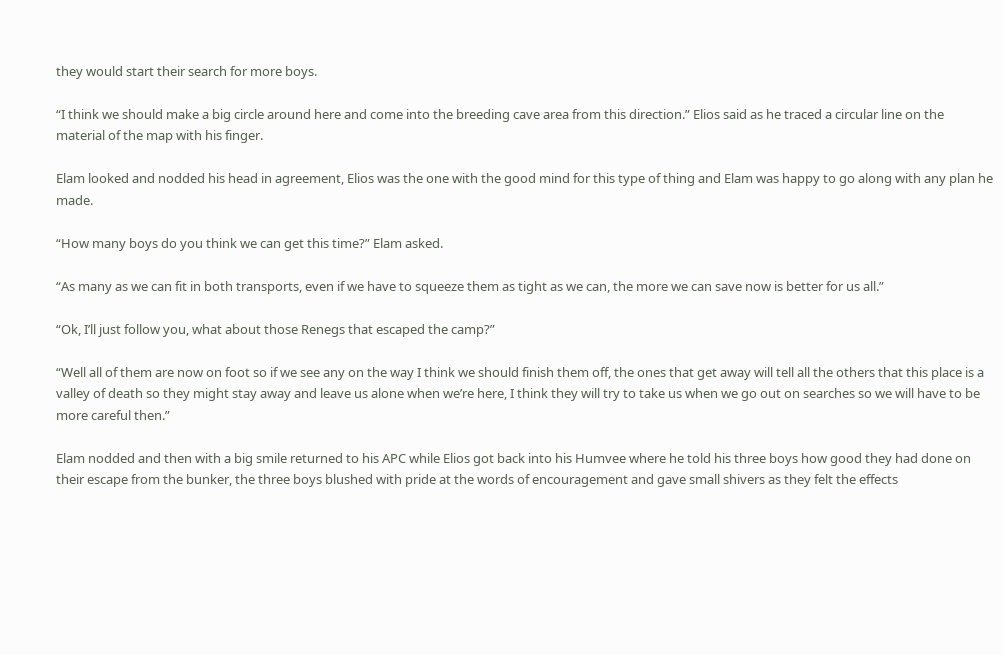they would start their search for more boys.

“I think we should make a big circle around here and come into the breeding cave area from this direction.” Elios said as he traced a circular line on the material of the map with his finger.

Elam looked and nodded his head in agreement, Elios was the one with the good mind for this type of thing and Elam was happy to go along with any plan he made.

“How many boys do you think we can get this time?” Elam asked.

“As many as we can fit in both transports, even if we have to squeeze them as tight as we can, the more we can save now is better for us all.”

“Ok, I’ll just follow you, what about those Renegs that escaped the camp?”

“Well all of them are now on foot so if we see any on the way I think we should finish them off, the ones that get away will tell all the others that this place is a valley of death so they might stay away and leave us alone when we’re here, I think they will try to take us when we go out on searches so we will have to be more careful then.”

Elam nodded and then with a big smile returned to his APC while Elios got back into his Humvee where he told his three boys how good they had done on their escape from the bunker, the three boys blushed with pride at the words of encouragement and gave small shivers as they felt the effects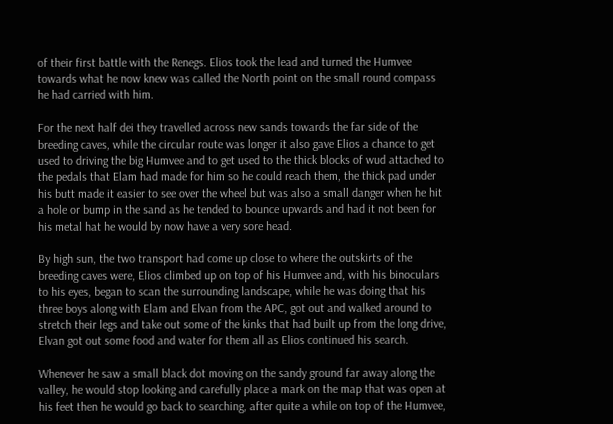of their first battle with the Renegs. Elios took the lead and turned the Humvee towards what he now knew was called the North point on the small round compass he had carried with him.

For the next half dei they travelled across new sands towards the far side of the breeding caves, while the circular route was longer it also gave Elios a chance to get used to driving the big Humvee and to get used to the thick blocks of wud attached to the pedals that Elam had made for him so he could reach them, the thick pad under his butt made it easier to see over the wheel but was also a small danger when he hit a hole or bump in the sand as he tended to bounce upwards and had it not been for his metal hat he would by now have a very sore head.

By high sun, the two transport had come up close to where the outskirts of the breeding caves were, Elios climbed up on top of his Humvee and, with his binoculars to his eyes, began to scan the surrounding landscape, while he was doing that his three boys along with Elam and Elvan from the APC, got out and walked around to stretch their legs and take out some of the kinks that had built up from the long drive, Elvan got out some food and water for them all as Elios continued his search.

Whenever he saw a small black dot moving on the sandy ground far away along the valley, he would stop looking and carefully place a mark on the map that was open at his feet then he would go back to searching, after quite a while on top of the Humvee,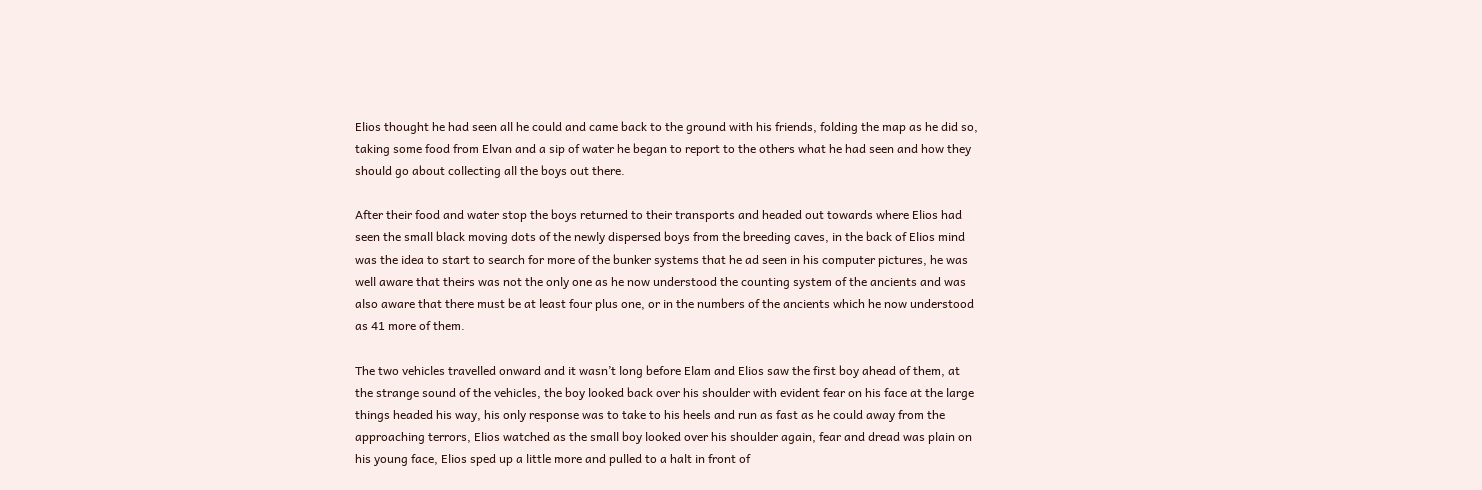Elios thought he had seen all he could and came back to the ground with his friends, folding the map as he did so, taking some food from Elvan and a sip of water he began to report to the others what he had seen and how they should go about collecting all the boys out there.

After their food and water stop the boys returned to their transports and headed out towards where Elios had seen the small black moving dots of the newly dispersed boys from the breeding caves, in the back of Elios mind was the idea to start to search for more of the bunker systems that he ad seen in his computer pictures, he was well aware that theirs was not the only one as he now understood the counting system of the ancients and was also aware that there must be at least four plus one, or in the numbers of the ancients which he now understood as 41 more of them.

The two vehicles travelled onward and it wasn’t long before Elam and Elios saw the first boy ahead of them, at the strange sound of the vehicles, the boy looked back over his shoulder with evident fear on his face at the large things headed his way, his only response was to take to his heels and run as fast as he could away from the approaching terrors, Elios watched as the small boy looked over his shoulder again, fear and dread was plain on his young face, Elios sped up a little more and pulled to a halt in front of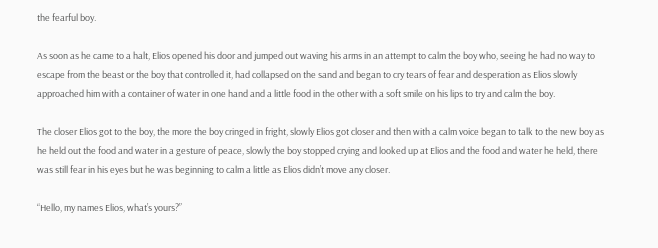the fearful boy.

As soon as he came to a halt, Elios opened his door and jumped out waving his arms in an attempt to calm the boy who, seeing he had no way to escape from the beast or the boy that controlled it, had collapsed on the sand and began to cry tears of fear and desperation as Elios slowly approached him with a container of water in one hand and a little food in the other with a soft smile on his lips to try and calm the boy.

The closer Elios got to the boy, the more the boy cringed in fright, slowly Elios got closer and then with a calm voice began to talk to the new boy as he held out the food and water in a gesture of peace, slowly the boy stopped crying and looked up at Elios and the food and water he held, there was still fear in his eyes but he was beginning to calm a little as Elios didn’t move any closer.

“Hello, my names Elios, what’s yours?”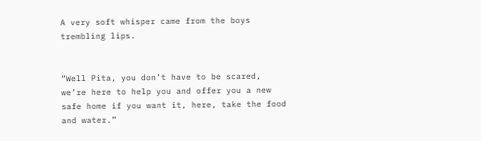A very soft whisper came from the boys trembling lips.


“Well Pita, you don’t have to be scared, we’re here to help you and offer you a new safe home if you want it, here, take the food and water.”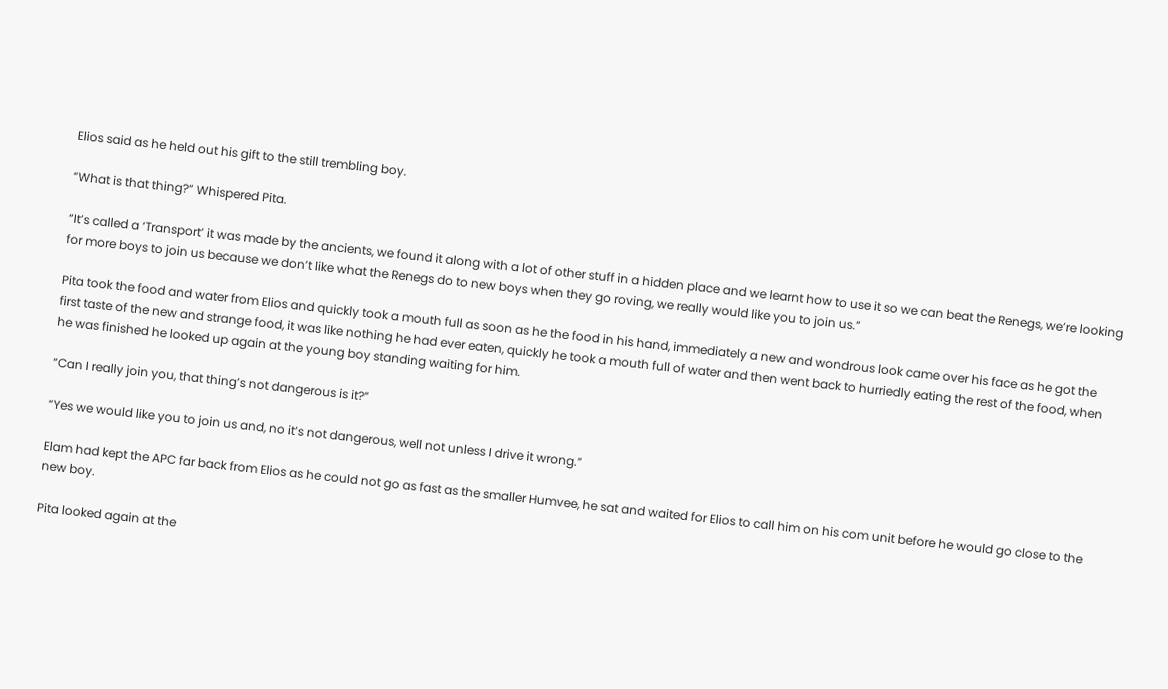Elios said as he held out his gift to the still trembling boy.

“What is that thing?” Whispered Pita.

“It’s called a ‘Transport’ it was made by the ancients, we found it along with a lot of other stuff in a hidden place and we learnt how to use it so we can beat the Renegs, we’re looking for more boys to join us because we don’t like what the Renegs do to new boys when they go roving, we really would like you to join us.”

Pita took the food and water from Elios and quickly took a mouth full as soon as he the food in his hand, immediately a new and wondrous look came over his face as he got the first taste of the new and strange food, it was like nothing he had ever eaten, quickly he took a mouth full of water and then went back to hurriedly eating the rest of the food, when he was finished he looked up again at the young boy standing waiting for him.

“Can I really join you, that thing’s not dangerous is it?”

“Yes we would like you to join us and, no it’s not dangerous, well not unless I drive it wrong.”

Elam had kept the APC far back from Elios as he could not go as fast as the smaller Humvee, he sat and waited for Elios to call him on his com unit before he would go close to the new boy.

Pita looked again at the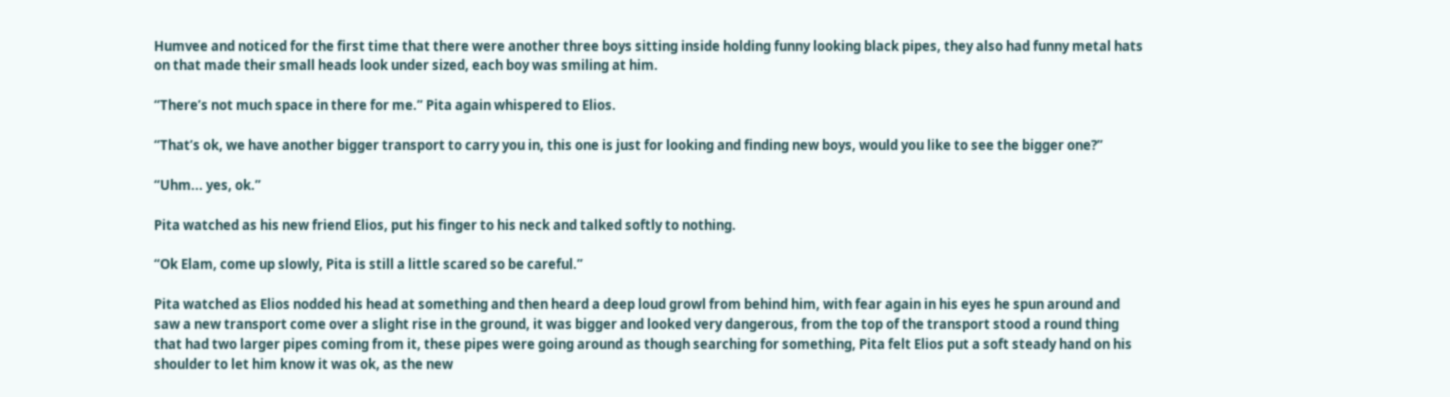Humvee and noticed for the first time that there were another three boys sitting inside holding funny looking black pipes, they also had funny metal hats on that made their small heads look under sized, each boy was smiling at him.

“There’s not much space in there for me.” Pita again whispered to Elios.

“That’s ok, we have another bigger transport to carry you in, this one is just for looking and finding new boys, would you like to see the bigger one?”

“Uhm... yes, ok.”

Pita watched as his new friend Elios, put his finger to his neck and talked softly to nothing.

“Ok Elam, come up slowly, Pita is still a little scared so be careful.”

Pita watched as Elios nodded his head at something and then heard a deep loud growl from behind him, with fear again in his eyes he spun around and saw a new transport come over a slight rise in the ground, it was bigger and looked very dangerous, from the top of the transport stood a round thing that had two larger pipes coming from it, these pipes were going around as though searching for something, Pita felt Elios put a soft steady hand on his shoulder to let him know it was ok, as the new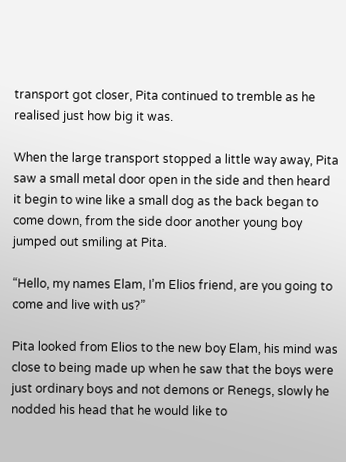transport got closer, Pita continued to tremble as he realised just how big it was.

When the large transport stopped a little way away, Pita saw a small metal door open in the side and then heard it begin to wine like a small dog as the back began to come down, from the side door another young boy jumped out smiling at Pita.

“Hello, my names Elam, I’m Elios friend, are you going to come and live with us?”

Pita looked from Elios to the new boy Elam, his mind was close to being made up when he saw that the boys were just ordinary boys and not demons or Renegs, slowly he nodded his head that he would like to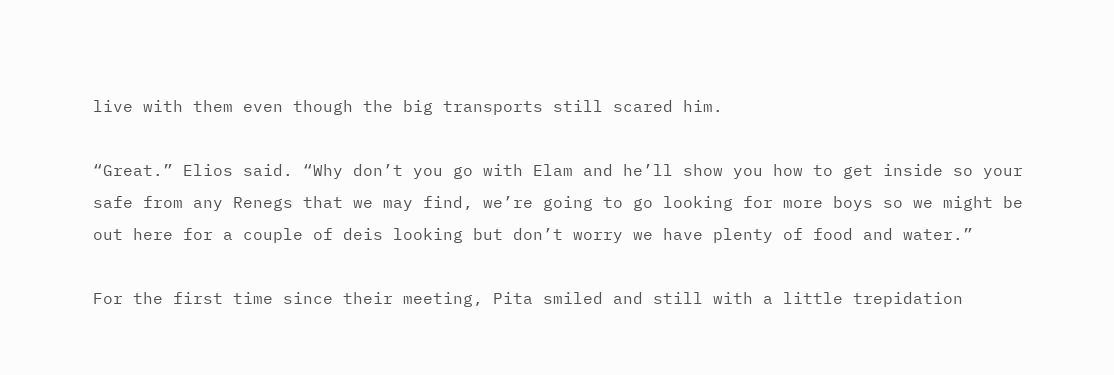live with them even though the big transports still scared him.

“Great.” Elios said. “Why don’t you go with Elam and he’ll show you how to get inside so your safe from any Renegs that we may find, we’re going to go looking for more boys so we might be out here for a couple of deis looking but don’t worry we have plenty of food and water.”

For the first time since their meeting, Pita smiled and still with a little trepidation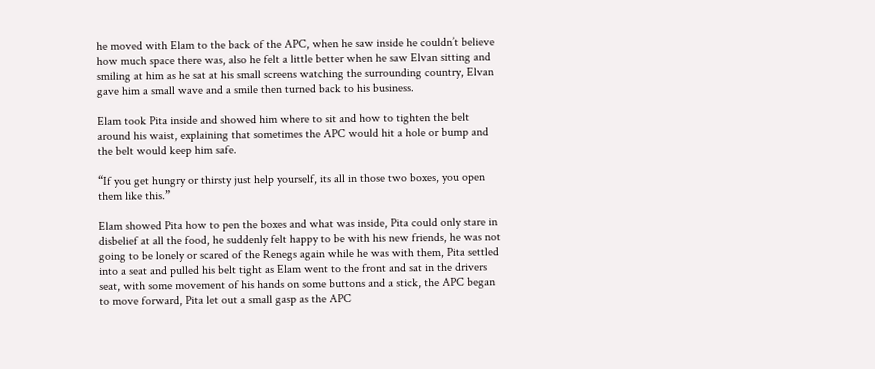he moved with Elam to the back of the APC, when he saw inside he couldn’t believe how much space there was, also he felt a little better when he saw Elvan sitting and smiling at him as he sat at his small screens watching the surrounding country, Elvan gave him a small wave and a smile then turned back to his business.

Elam took Pita inside and showed him where to sit and how to tighten the belt around his waist, explaining that sometimes the APC would hit a hole or bump and the belt would keep him safe.

“If you get hungry or thirsty just help yourself, its all in those two boxes, you open them like this.”

Elam showed Pita how to pen the boxes and what was inside, Pita could only stare in disbelief at all the food, he suddenly felt happy to be with his new friends, he was not going to be lonely or scared of the Renegs again while he was with them, Pita settled into a seat and pulled his belt tight as Elam went to the front and sat in the drivers seat, with some movement of his hands on some buttons and a stick, the APC began to move forward, Pita let out a small gasp as the APC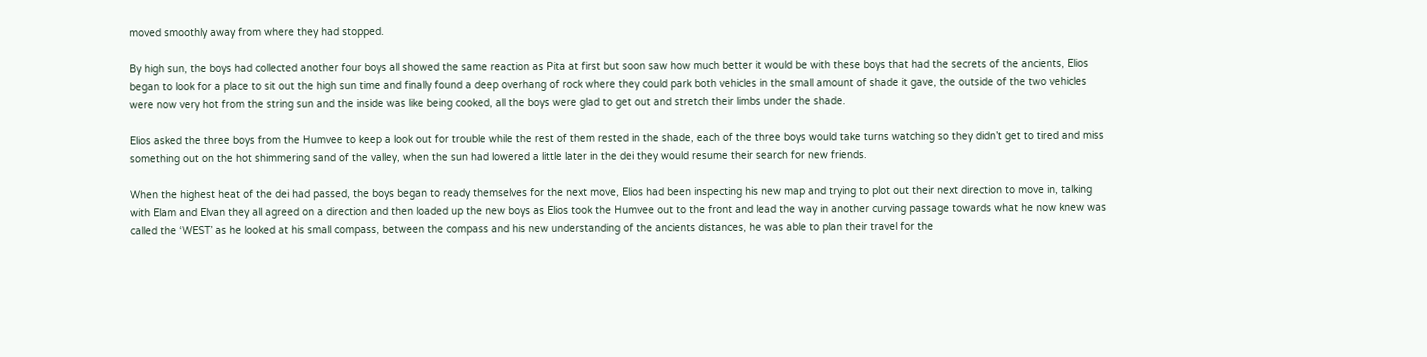moved smoothly away from where they had stopped.

By high sun, the boys had collected another four boys all showed the same reaction as Pita at first but soon saw how much better it would be with these boys that had the secrets of the ancients, Elios began to look for a place to sit out the high sun time and finally found a deep overhang of rock where they could park both vehicles in the small amount of shade it gave, the outside of the two vehicles were now very hot from the string sun and the inside was like being cooked, all the boys were glad to get out and stretch their limbs under the shade.

Elios asked the three boys from the Humvee to keep a look out for trouble while the rest of them rested in the shade, each of the three boys would take turns watching so they didn’t get to tired and miss something out on the hot shimmering sand of the valley, when the sun had lowered a little later in the dei they would resume their search for new friends.

When the highest heat of the dei had passed, the boys began to ready themselves for the next move, Elios had been inspecting his new map and trying to plot out their next direction to move in, talking with Elam and Elvan they all agreed on a direction and then loaded up the new boys as Elios took the Humvee out to the front and lead the way in another curving passage towards what he now knew was called the ‘WEST’ as he looked at his small compass, between the compass and his new understanding of the ancients distances, he was able to plan their travel for the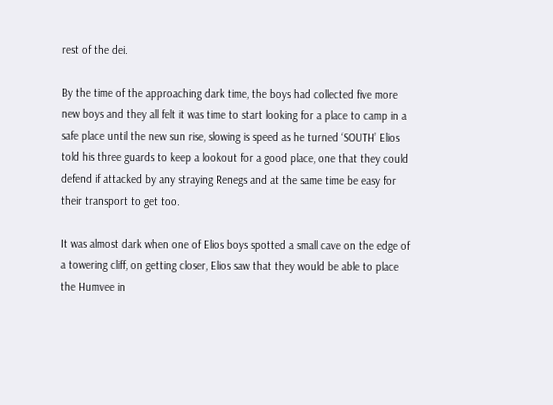rest of the dei.

By the time of the approaching dark time, the boys had collected five more new boys and they all felt it was time to start looking for a place to camp in a safe place until the new sun rise, slowing is speed as he turned ‘SOUTH’ Elios told his three guards to keep a lookout for a good place, one that they could defend if attacked by any straying Renegs and at the same time be easy for their transport to get too.

It was almost dark when one of Elios boys spotted a small cave on the edge of a towering cliff, on getting closer, Elios saw that they would be able to place the Humvee in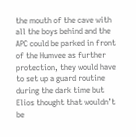the mouth of the cave with all the boys behind and the APC could be parked in front of the Humvee as further protection, they would have to set up a guard routine during the dark time but Elios thought that wouldn’t be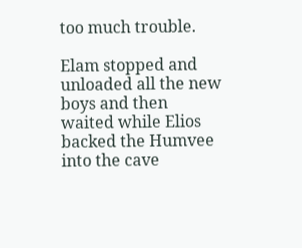too much trouble.

Elam stopped and unloaded all the new boys and then waited while Elios backed the Humvee into the cave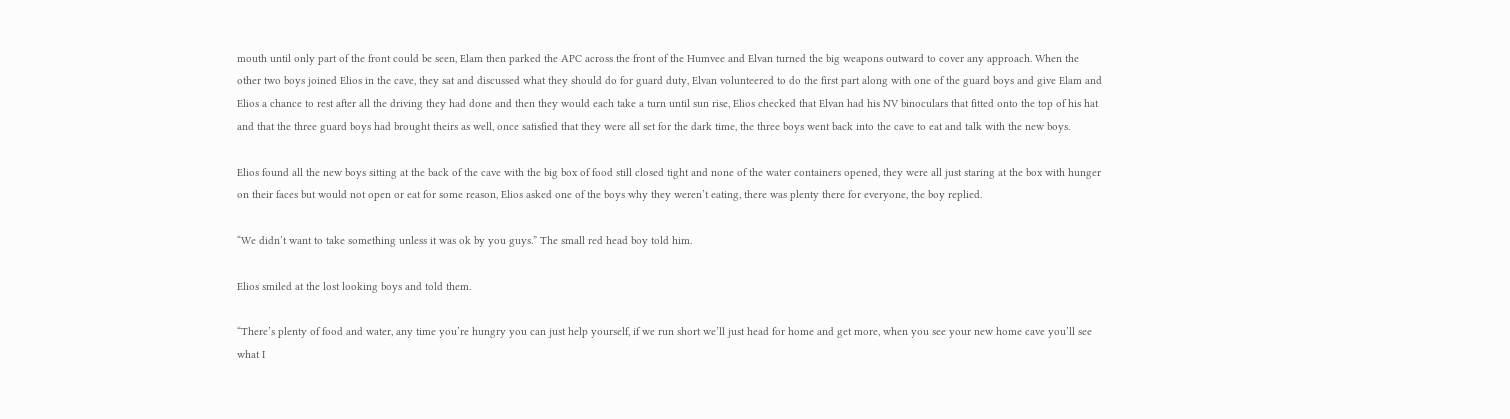mouth until only part of the front could be seen, Elam then parked the APC across the front of the Humvee and Elvan turned the big weapons outward to cover any approach. When the other two boys joined Elios in the cave, they sat and discussed what they should do for guard duty, Elvan volunteered to do the first part along with one of the guard boys and give Elam and Elios a chance to rest after all the driving they had done and then they would each take a turn until sun rise, Elios checked that Elvan had his NV binoculars that fitted onto the top of his hat and that the three guard boys had brought theirs as well, once satisfied that they were all set for the dark time, the three boys went back into the cave to eat and talk with the new boys.

Elios found all the new boys sitting at the back of the cave with the big box of food still closed tight and none of the water containers opened, they were all just staring at the box with hunger on their faces but would not open or eat for some reason, Elios asked one of the boys why they weren’t eating, there was plenty there for everyone, the boy replied.

“We didn’t want to take something unless it was ok by you guys.” The small red head boy told him.

Elios smiled at the lost looking boys and told them.

“There’s plenty of food and water, any time you’re hungry you can just help yourself, if we run short we’ll just head for home and get more, when you see your new home cave you’ll see what I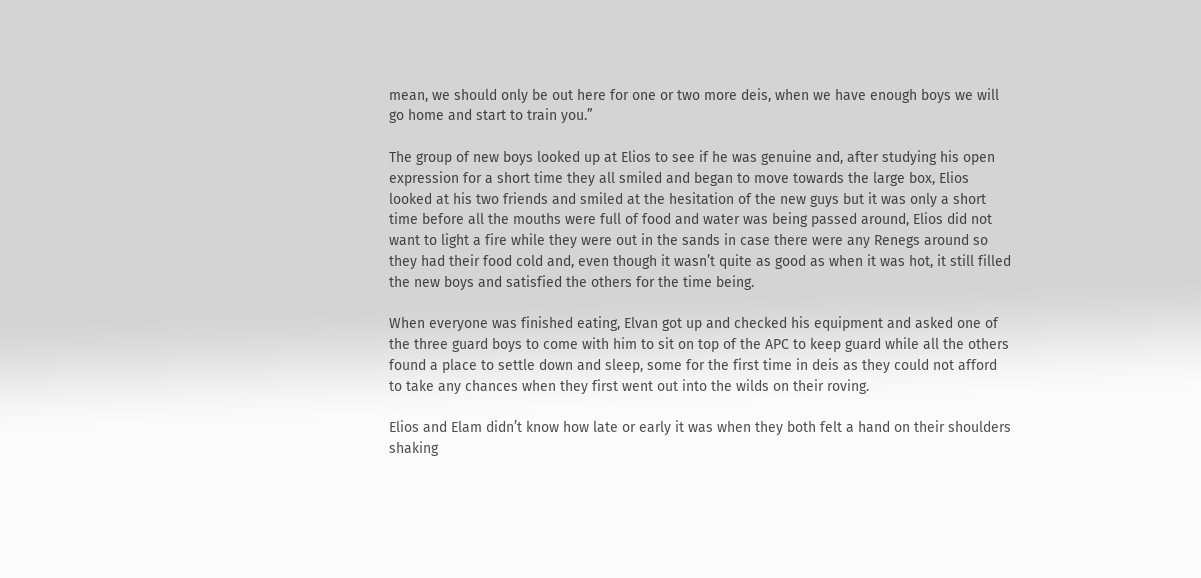mean, we should only be out here for one or two more deis, when we have enough boys we will go home and start to train you.”

The group of new boys looked up at Elios to see if he was genuine and, after studying his open expression for a short time they all smiled and began to move towards the large box, Elios looked at his two friends and smiled at the hesitation of the new guys but it was only a short time before all the mouths were full of food and water was being passed around, Elios did not want to light a fire while they were out in the sands in case there were any Renegs around so they had their food cold and, even though it wasn’t quite as good as when it was hot, it still filled the new boys and satisfied the others for the time being.

When everyone was finished eating, Elvan got up and checked his equipment and asked one of the three guard boys to come with him to sit on top of the APC to keep guard while all the others found a place to settle down and sleep, some for the first time in deis as they could not afford to take any chances when they first went out into the wilds on their roving.

Elios and Elam didn’t know how late or early it was when they both felt a hand on their shoulders shaking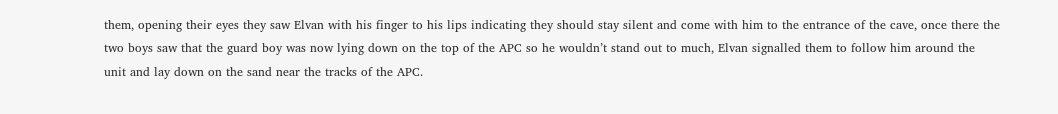them, opening their eyes they saw Elvan with his finger to his lips indicating they should stay silent and come with him to the entrance of the cave, once there the two boys saw that the guard boy was now lying down on the top of the APC so he wouldn’t stand out to much, Elvan signalled them to follow him around the unit and lay down on the sand near the tracks of the APC.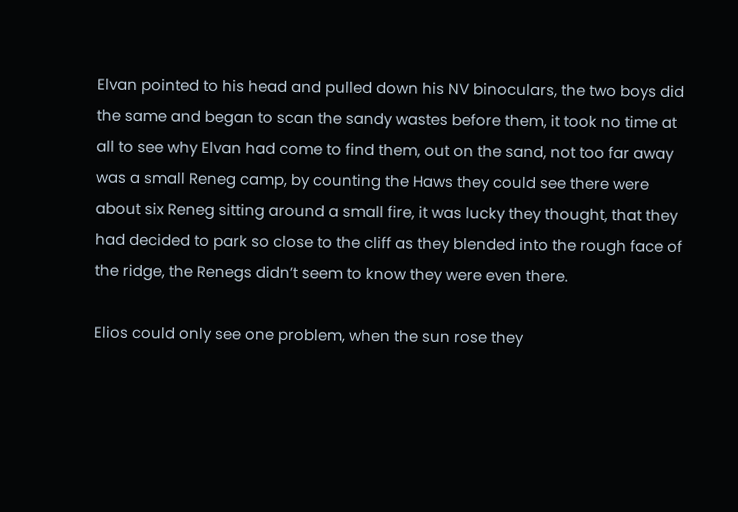Elvan pointed to his head and pulled down his NV binoculars, the two boys did the same and began to scan the sandy wastes before them, it took no time at all to see why Elvan had come to find them, out on the sand, not too far away was a small Reneg camp, by counting the Haws they could see there were about six Reneg sitting around a small fire, it was lucky they thought, that they had decided to park so close to the cliff as they blended into the rough face of the ridge, the Renegs didn’t seem to know they were even there.

Elios could only see one problem, when the sun rose they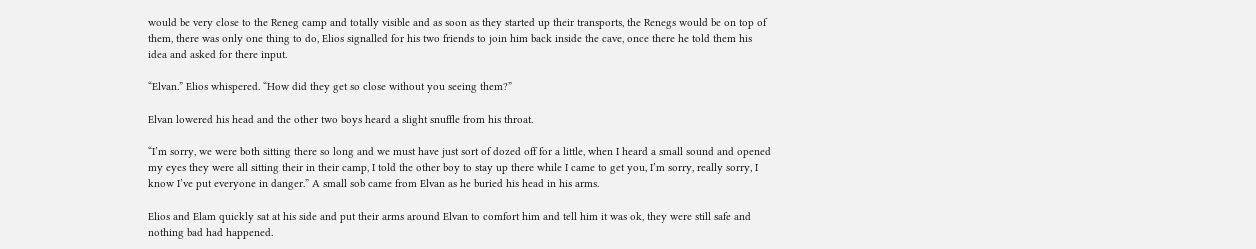would be very close to the Reneg camp and totally visible and as soon as they started up their transports, the Renegs would be on top of them, there was only one thing to do, Elios signalled for his two friends to join him back inside the cave, once there he told them his idea and asked for there input.

“Elvan.” Elios whispered. “How did they get so close without you seeing them?”

Elvan lowered his head and the other two boys heard a slight snuffle from his throat.

“I’m sorry, we were both sitting there so long and we must have just sort of dozed off for a little, when I heard a small sound and opened my eyes they were all sitting their in their camp, I told the other boy to stay up there while I came to get you, I’m sorry, really sorry, I know I’ve put everyone in danger.” A small sob came from Elvan as he buried his head in his arms.

Elios and Elam quickly sat at his side and put their arms around Elvan to comfort him and tell him it was ok, they were still safe and nothing bad had happened.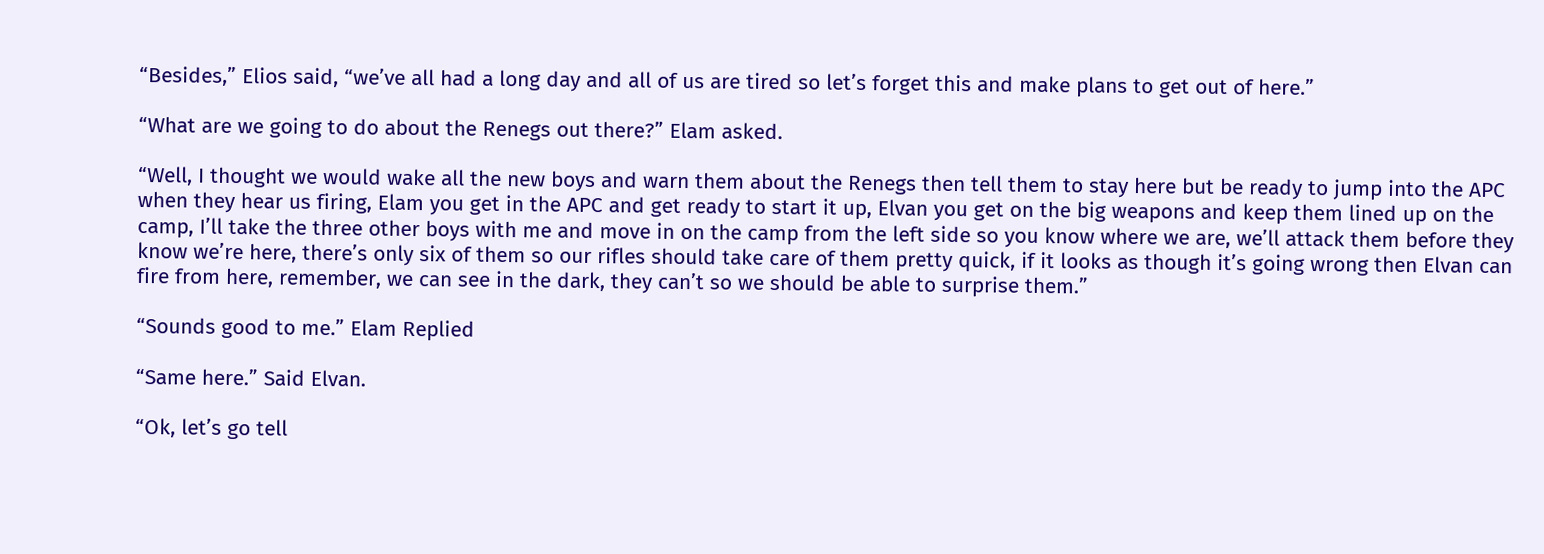“Besides,” Elios said, “we’ve all had a long day and all of us are tired so let’s forget this and make plans to get out of here.”

“What are we going to do about the Renegs out there?” Elam asked.

“Well, I thought we would wake all the new boys and warn them about the Renegs then tell them to stay here but be ready to jump into the APC when they hear us firing, Elam you get in the APC and get ready to start it up, Elvan you get on the big weapons and keep them lined up on the camp, I’ll take the three other boys with me and move in on the camp from the left side so you know where we are, we’ll attack them before they know we’re here, there’s only six of them so our rifles should take care of them pretty quick, if it looks as though it’s going wrong then Elvan can fire from here, remember, we can see in the dark, they can’t so we should be able to surprise them.”

“Sounds good to me.” Elam Replied

“Same here.” Said Elvan.

“Ok, let’s go tell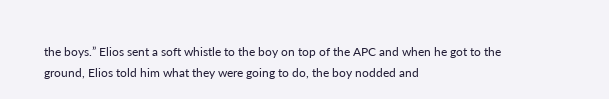the boys.” Elios sent a soft whistle to the boy on top of the APC and when he got to the ground, Elios told him what they were going to do, the boy nodded and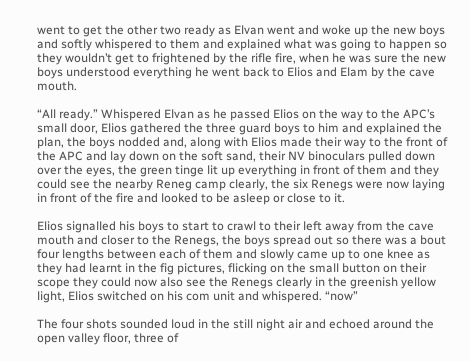went to get the other two ready as Elvan went and woke up the new boys and softly whispered to them and explained what was going to happen so they wouldn’t get to frightened by the rifle fire, when he was sure the new boys understood everything he went back to Elios and Elam by the cave mouth.

“All ready.” Whispered Elvan as he passed Elios on the way to the APC’s small door, Elios gathered the three guard boys to him and explained the plan, the boys nodded and, along with Elios made their way to the front of the APC and lay down on the soft sand, their NV binoculars pulled down over the eyes, the green tinge lit up everything in front of them and they could see the nearby Reneg camp clearly, the six Renegs were now laying in front of the fire and looked to be asleep or close to it.

Elios signalled his boys to start to crawl to their left away from the cave mouth and closer to the Renegs, the boys spread out so there was a bout four lengths between each of them and slowly came up to one knee as they had learnt in the fig pictures, flicking on the small button on their scope they could now also see the Renegs clearly in the greenish yellow light, Elios switched on his com unit and whispered. “now”

The four shots sounded loud in the still night air and echoed around the open valley floor, three of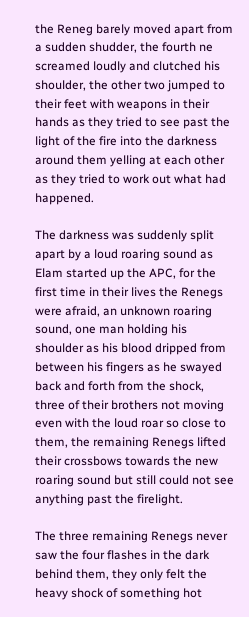the Reneg barely moved apart from a sudden shudder, the fourth ne screamed loudly and clutched his shoulder, the other two jumped to their feet with weapons in their hands as they tried to see past the light of the fire into the darkness around them yelling at each other as they tried to work out what had happened.

The darkness was suddenly split apart by a loud roaring sound as Elam started up the APC, for the first time in their lives the Renegs were afraid, an unknown roaring sound, one man holding his shoulder as his blood dripped from between his fingers as he swayed back and forth from the shock, three of their brothers not moving even with the loud roar so close to them, the remaining Renegs lifted their crossbows towards the new roaring sound but still could not see anything past the firelight.

The three remaining Renegs never saw the four flashes in the dark behind them, they only felt the heavy shock of something hot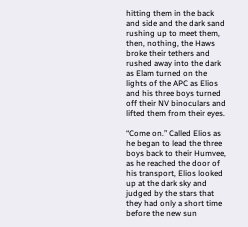hitting them in the back and side and the dark sand rushing up to meet them, then, nothing, the Haws broke their tethers and rushed away into the dark as Elam turned on the lights of the APC as Elios and his three boys turned off their NV binoculars and lifted them from their eyes.

“Come on.” Called Elios as he began to lead the three boys back to their Humvee, as he reached the door of his transport, Elios looked up at the dark sky and judged by the stars that they had only a short time before the new sun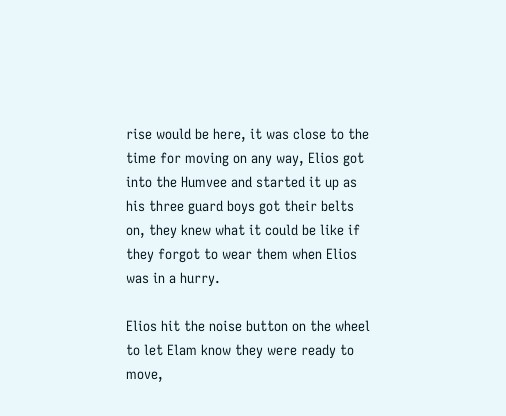rise would be here, it was close to the time for moving on any way, Elios got into the Humvee and started it up as his three guard boys got their belts on, they knew what it could be like if they forgot to wear them when Elios was in a hurry.

Elios hit the noise button on the wheel to let Elam know they were ready to move,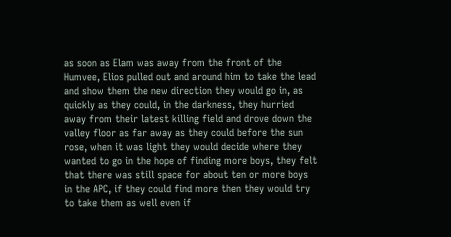as soon as Elam was away from the front of the Humvee, Elios pulled out and around him to take the lead and show them the new direction they would go in, as quickly as they could, in the darkness, they hurried away from their latest killing field and drove down the valley floor as far away as they could before the sun rose, when it was light they would decide where they wanted to go in the hope of finding more boys, they felt that there was still space for about ten or more boys in the APC, if they could find more then they would try to take them as well even if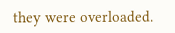they were overloaded.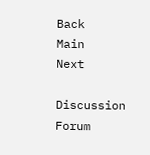Back        Main        Next

Discussion Forum